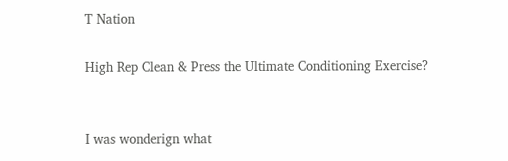T Nation

High Rep Clean & Press the Ultimate Conditioning Exercise?


I was wonderign what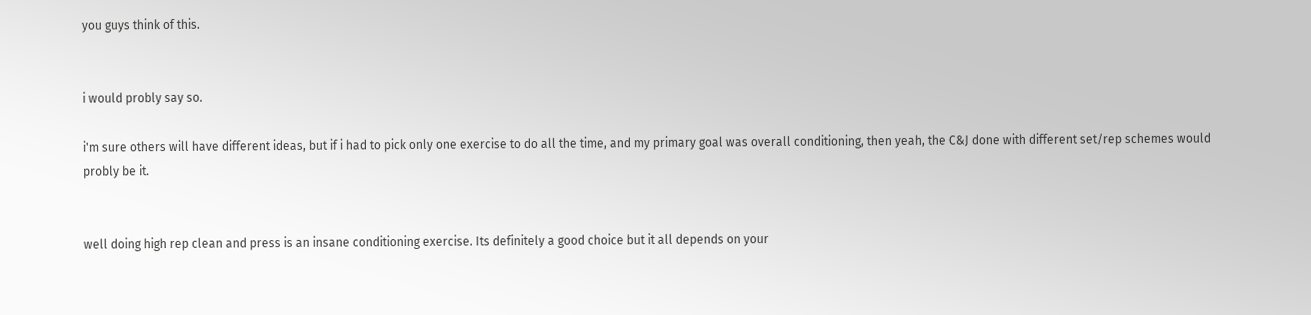you guys think of this.


i would probly say so.

i'm sure others will have different ideas, but if i had to pick only one exercise to do all the time, and my primary goal was overall conditioning, then yeah, the C&J done with different set/rep schemes would probly be it.


well doing high rep clean and press is an insane conditioning exercise. Its definitely a good choice but it all depends on your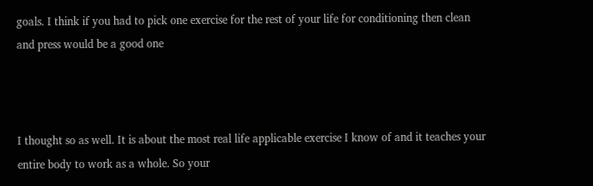goals. I think if you had to pick one exercise for the rest of your life for conditioning then clean and press would be a good one



I thought so as well. It is about the most real life applicable exercise I know of and it teaches your entire body to work as a whole. So your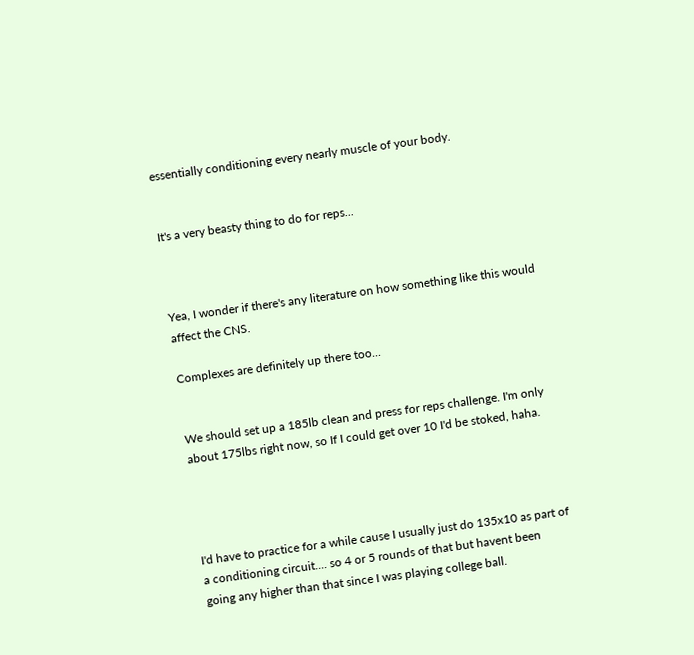essentially conditioning every nearly muscle of your body.


It's a very beasty thing to do for reps...



Yea, I wonder if there's any literature on how something like this would affect the CNS.

Complexes are definitely up there too...


We should set up a 185lb clean and press for reps challenge. I'm only about 175lbs right now, so If I could get over 10 I'd be stoked, haha.




I'd have to practice for a while cause I usually just do 135x10 as part of a conditioning circuit.... so 4 or 5 rounds of that but havent been going any higher than that since I was playing college ball.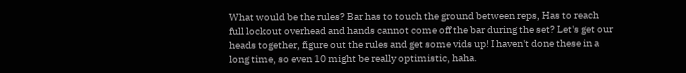What would be the rules? Bar has to touch the ground between reps, Has to reach full lockout overhead and hands cannot come off the bar during the set? Let's get our heads together, figure out the rules and get some vids up! I haven't done these in a long time, so even 10 might be really optimistic, haha.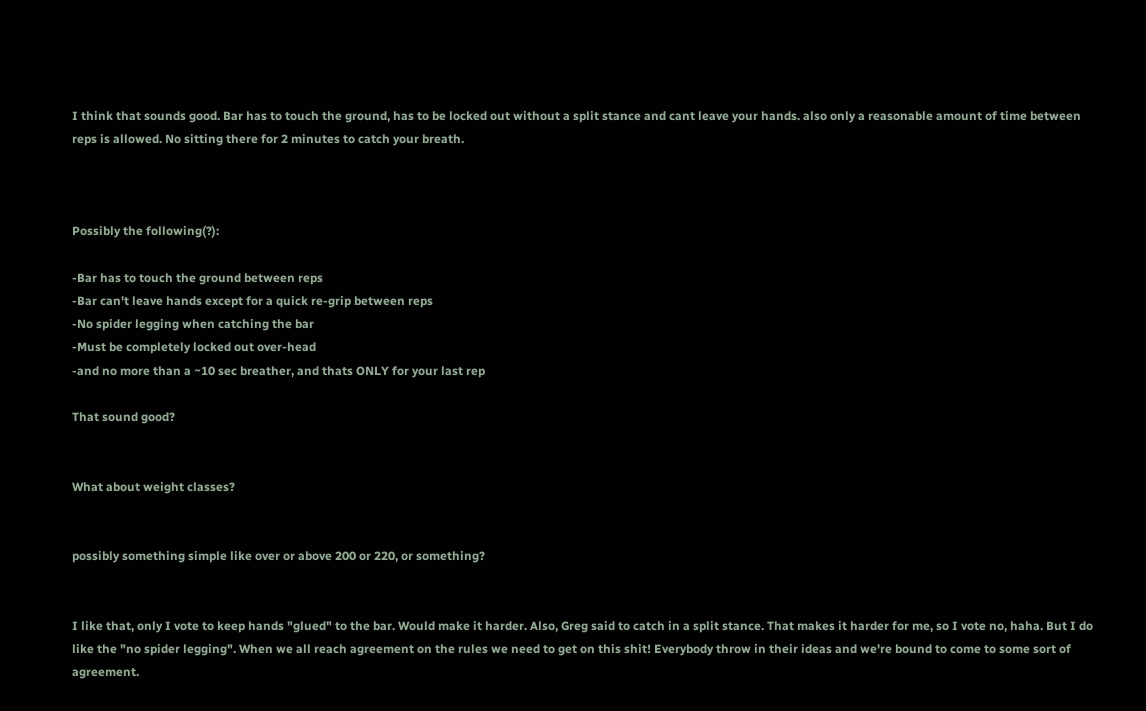I think that sounds good. Bar has to touch the ground, has to be locked out without a split stance and cant leave your hands. also only a reasonable amount of time between reps is allowed. No sitting there for 2 minutes to catch your breath.



Possibly the following(?):

-Bar has to touch the ground between reps
-Bar can't leave hands except for a quick re-grip between reps
-No spider legging when catching the bar
-Must be completely locked out over-head
-and no more than a ~10 sec breather, and thats ONLY for your last rep

That sound good?


What about weight classes?


possibly something simple like over or above 200 or 220, or something?


I like that, only I vote to keep hands "glued" to the bar. Would make it harder. Also, Greg said to catch in a split stance. That makes it harder for me, so I vote no, haha. But I do like the "no spider legging". When we all reach agreement on the rules we need to get on this shit! Everybody throw in their ideas and we're bound to come to some sort of agreement.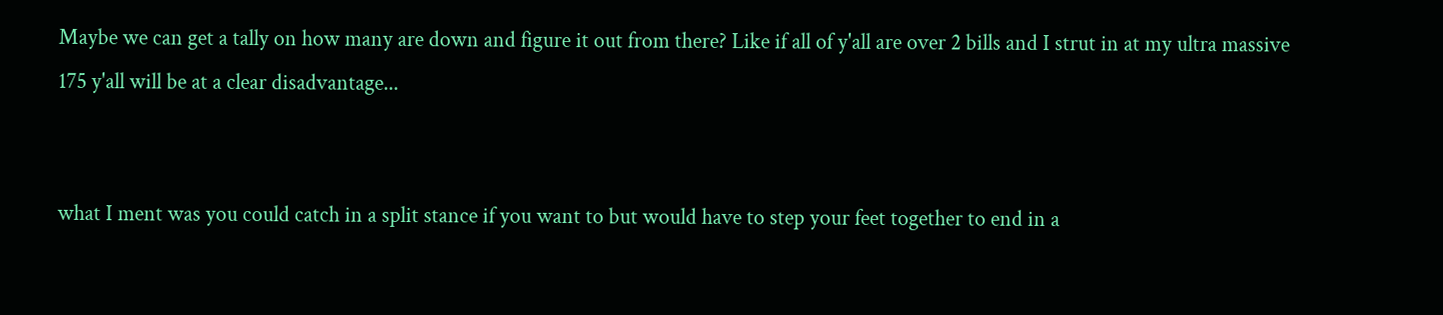Maybe we can get a tally on how many are down and figure it out from there? Like if all of y'all are over 2 bills and I strut in at my ultra massive 175 y'all will be at a clear disadvantage...


what I ment was you could catch in a split stance if you want to but would have to step your feet together to end in a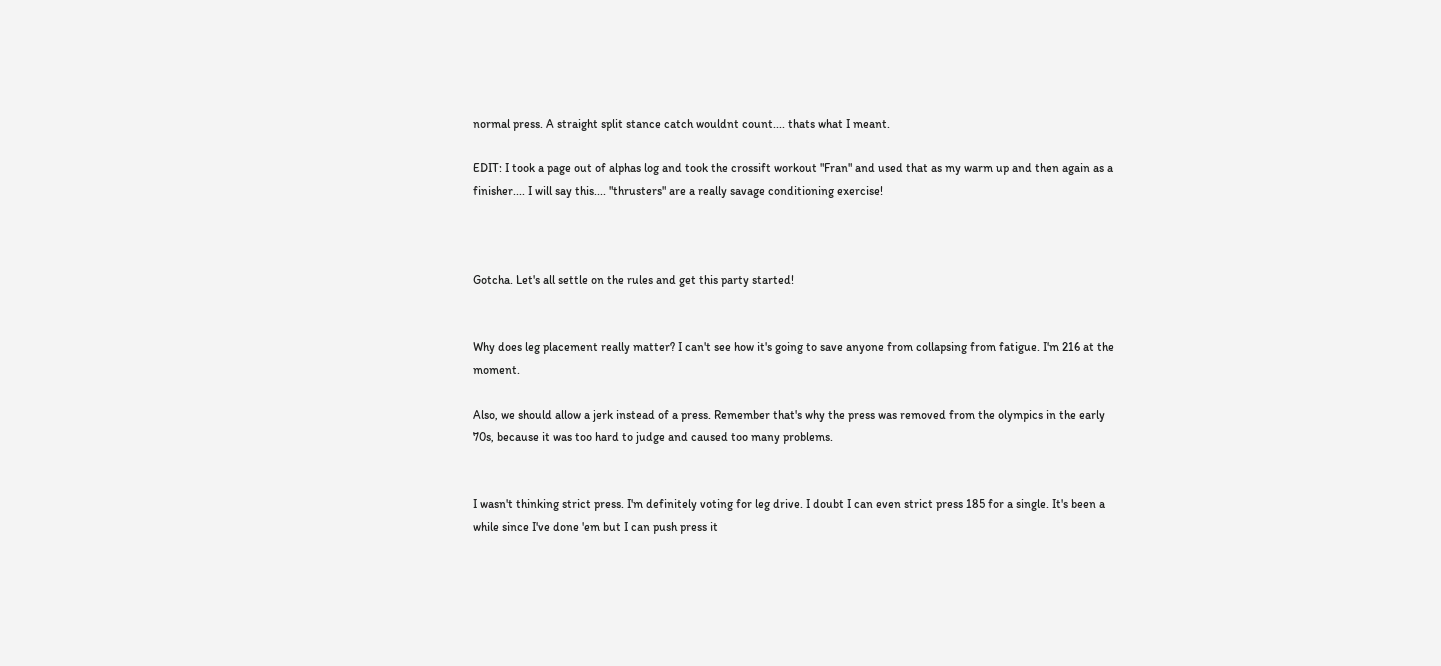normal press. A straight split stance catch wouldnt count.... thats what I meant.

EDIT: I took a page out of alphas log and took the crossift workout "Fran" and used that as my warm up and then again as a finisher.... I will say this.... "thrusters" are a really savage conditioning exercise!



Gotcha. Let's all settle on the rules and get this party started!


Why does leg placement really matter? I can't see how it's going to save anyone from collapsing from fatigue. I'm 216 at the moment.

Also, we should allow a jerk instead of a press. Remember that's why the press was removed from the olympics in the early 70s, because it was too hard to judge and caused too many problems.


I wasn't thinking strict press. I'm definitely voting for leg drive. I doubt I can even strict press 185 for a single. It's been a while since I've done 'em but I can push press it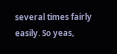several times fairly easily. So yeas,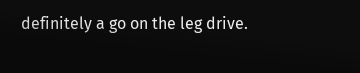definitely a go on the leg drive.